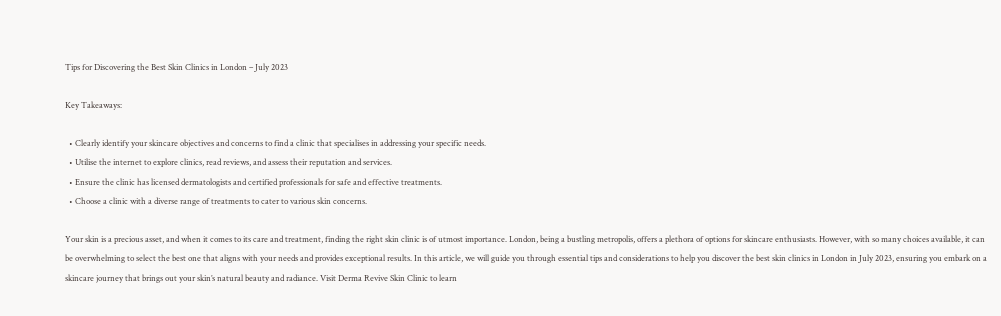Tips for Discovering the Best Skin Clinics in London – July 2023

Key Takeaways:

  • Clearly identify your skincare objectives and concerns to find a clinic that specialises in addressing your specific needs.
  • Utilise the internet to explore clinics, read reviews, and assess their reputation and services.
  • Ensure the clinic has licensed dermatologists and certified professionals for safe and effective treatments.
  • Choose a clinic with a diverse range of treatments to cater to various skin concerns.

Your skin is a precious asset, and when it comes to its care and treatment, finding the right skin clinic is of utmost importance. London, being a bustling metropolis, offers a plethora of options for skincare enthusiasts. However, with so many choices available, it can be overwhelming to select the best one that aligns with your needs and provides exceptional results. In this article, we will guide you through essential tips and considerations to help you discover the best skin clinics in London in July 2023, ensuring you embark on a skincare journey that brings out your skin’s natural beauty and radiance. Visit Derma Revive Skin Clinic to learn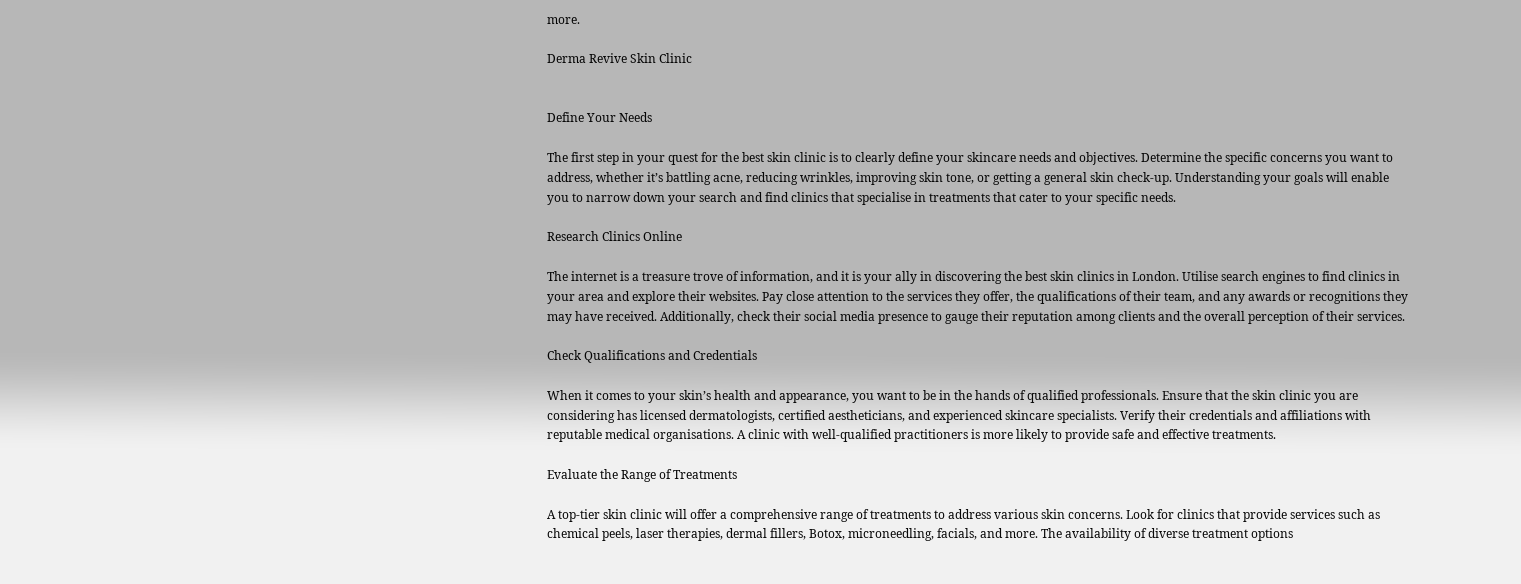more.

Derma Revive Skin Clinic


Define Your Needs

The first step in your quest for the best skin clinic is to clearly define your skincare needs and objectives. Determine the specific concerns you want to address, whether it’s battling acne, reducing wrinkles, improving skin tone, or getting a general skin check-up. Understanding your goals will enable you to narrow down your search and find clinics that specialise in treatments that cater to your specific needs.

Research Clinics Online

The internet is a treasure trove of information, and it is your ally in discovering the best skin clinics in London. Utilise search engines to find clinics in your area and explore their websites. Pay close attention to the services they offer, the qualifications of their team, and any awards or recognitions they may have received. Additionally, check their social media presence to gauge their reputation among clients and the overall perception of their services.

Check Qualifications and Credentials

When it comes to your skin’s health and appearance, you want to be in the hands of qualified professionals. Ensure that the skin clinic you are considering has licensed dermatologists, certified aestheticians, and experienced skincare specialists. Verify their credentials and affiliations with reputable medical organisations. A clinic with well-qualified practitioners is more likely to provide safe and effective treatments.

Evaluate the Range of Treatments

A top-tier skin clinic will offer a comprehensive range of treatments to address various skin concerns. Look for clinics that provide services such as chemical peels, laser therapies, dermal fillers, Botox, microneedling, facials, and more. The availability of diverse treatment options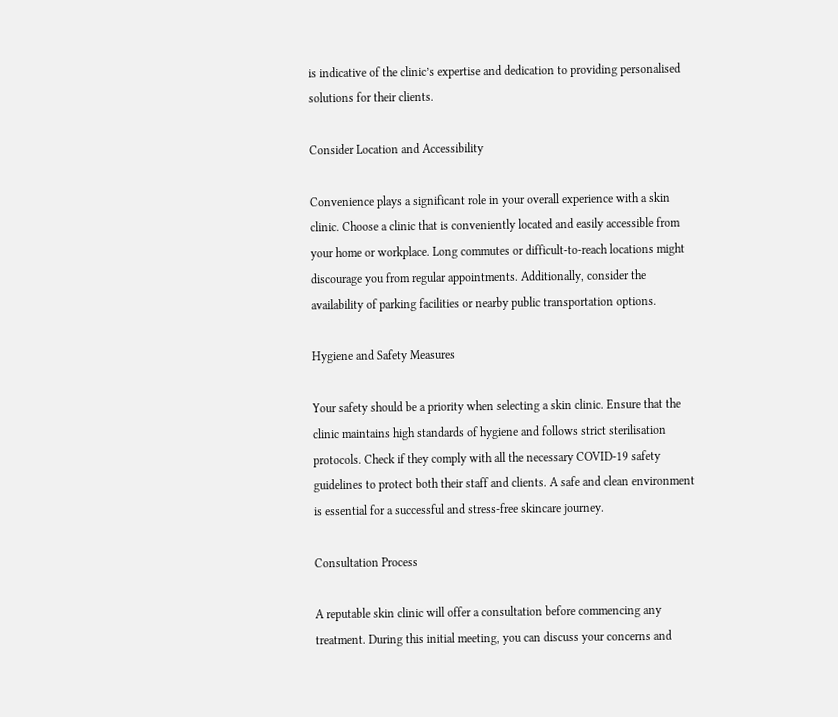is indicative of the clinic’s expertise and dedication to providing personalised solutions for their clients.

Consider Location and Accessibility

Convenience plays a significant role in your overall experience with a skin clinic. Choose a clinic that is conveniently located and easily accessible from your home or workplace. Long commutes or difficult-to-reach locations might discourage you from regular appointments. Additionally, consider the availability of parking facilities or nearby public transportation options.

Hygiene and Safety Measures

Your safety should be a priority when selecting a skin clinic. Ensure that the clinic maintains high standards of hygiene and follows strict sterilisation protocols. Check if they comply with all the necessary COVID-19 safety guidelines to protect both their staff and clients. A safe and clean environment is essential for a successful and stress-free skincare journey.

Consultation Process

A reputable skin clinic will offer a consultation before commencing any treatment. During this initial meeting, you can discuss your concerns and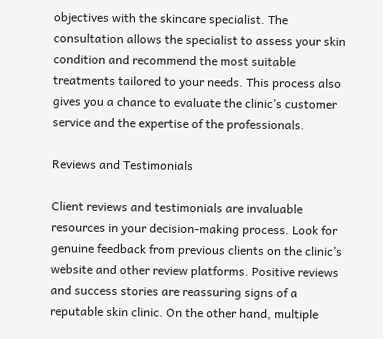objectives with the skincare specialist. The consultation allows the specialist to assess your skin condition and recommend the most suitable treatments tailored to your needs. This process also gives you a chance to evaluate the clinic’s customer service and the expertise of the professionals.

Reviews and Testimonials

Client reviews and testimonials are invaluable resources in your decision-making process. Look for genuine feedback from previous clients on the clinic’s website and other review platforms. Positive reviews and success stories are reassuring signs of a reputable skin clinic. On the other hand, multiple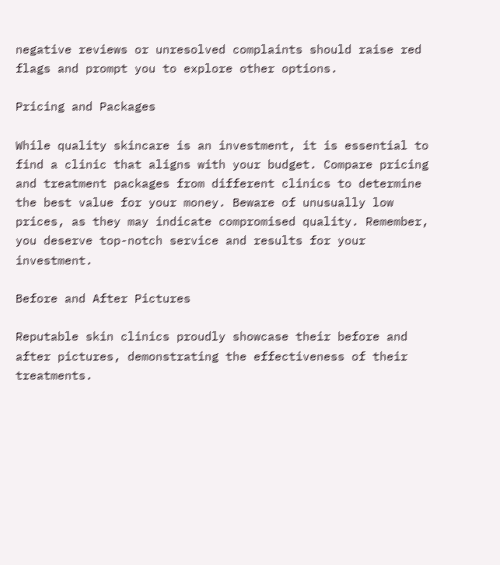negative reviews or unresolved complaints should raise red flags and prompt you to explore other options.

Pricing and Packages

While quality skincare is an investment, it is essential to find a clinic that aligns with your budget. Compare pricing and treatment packages from different clinics to determine the best value for your money. Beware of unusually low prices, as they may indicate compromised quality. Remember, you deserve top-notch service and results for your investment.

Before and After Pictures

Reputable skin clinics proudly showcase their before and after pictures, demonstrating the effectiveness of their treatments.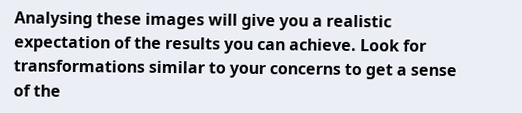Analysing these images will give you a realistic expectation of the results you can achieve. Look for transformations similar to your concerns to get a sense of the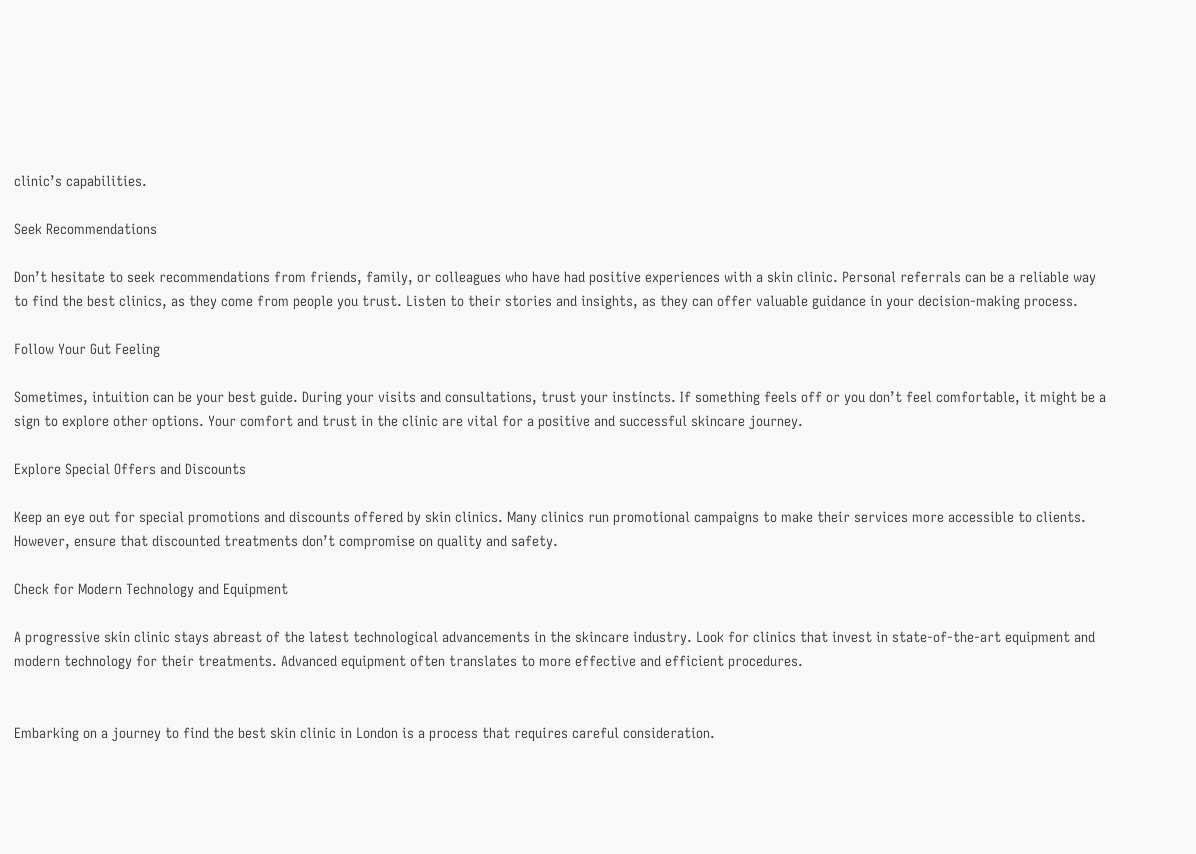clinic’s capabilities.

Seek Recommendations

Don’t hesitate to seek recommendations from friends, family, or colleagues who have had positive experiences with a skin clinic. Personal referrals can be a reliable way to find the best clinics, as they come from people you trust. Listen to their stories and insights, as they can offer valuable guidance in your decision-making process.

Follow Your Gut Feeling

Sometimes, intuition can be your best guide. During your visits and consultations, trust your instincts. If something feels off or you don’t feel comfortable, it might be a sign to explore other options. Your comfort and trust in the clinic are vital for a positive and successful skincare journey.

Explore Special Offers and Discounts

Keep an eye out for special promotions and discounts offered by skin clinics. Many clinics run promotional campaigns to make their services more accessible to clients. However, ensure that discounted treatments don’t compromise on quality and safety.

Check for Modern Technology and Equipment

A progressive skin clinic stays abreast of the latest technological advancements in the skincare industry. Look for clinics that invest in state-of-the-art equipment and modern technology for their treatments. Advanced equipment often translates to more effective and efficient procedures.


Embarking on a journey to find the best skin clinic in London is a process that requires careful consideration.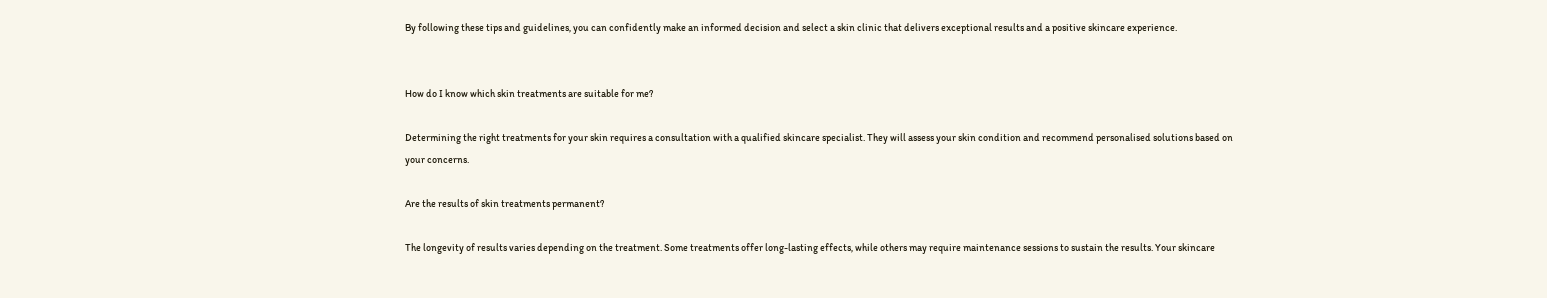By following these tips and guidelines, you can confidently make an informed decision and select a skin clinic that delivers exceptional results and a positive skincare experience.


How do I know which skin treatments are suitable for me?

Determining the right treatments for your skin requires a consultation with a qualified skincare specialist. They will assess your skin condition and recommend personalised solutions based on your concerns.

Are the results of skin treatments permanent?

The longevity of results varies depending on the treatment. Some treatments offer long-lasting effects, while others may require maintenance sessions to sustain the results. Your skincare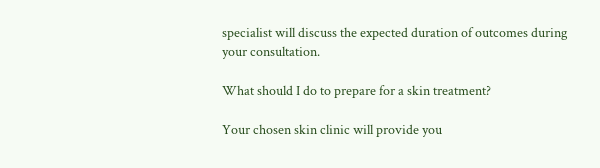specialist will discuss the expected duration of outcomes during your consultation.

What should I do to prepare for a skin treatment?

Your chosen skin clinic will provide you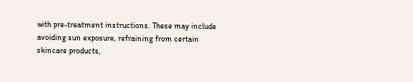with pre-treatment instructions. These may include avoiding sun exposure, refraining from certain skincare products,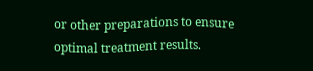or other preparations to ensure optimal treatment results.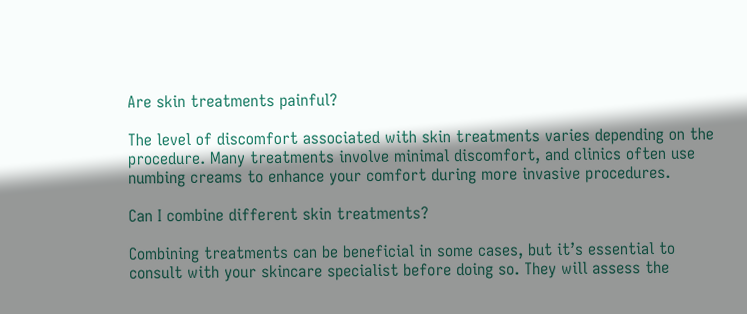Are skin treatments painful?

The level of discomfort associated with skin treatments varies depending on the procedure. Many treatments involve minimal discomfort, and clinics often use numbing creams to enhance your comfort during more invasive procedures.

Can I combine different skin treatments?

Combining treatments can be beneficial in some cases, but it’s essential to consult with your skincare specialist before doing so. They will assess the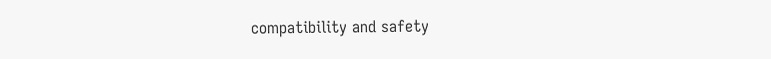compatibility and safety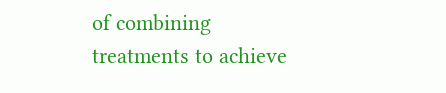of combining treatments to achieve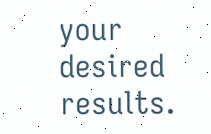your desired results.